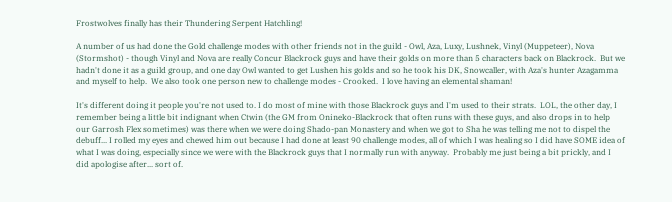Frostwolves finally has their Thundering Serpent Hatchling!

A number of us had done the Gold challenge modes with other friends not in the guild - Owl, Aza, Luxy, Lushnek, Vinyl (Muppeteer), Nova (Stormshot) - though Vinyl and Nova are really Concur Blackrock guys and have their golds on more than 5 characters back on Blackrock.  But we hadn't done it as a guild group, and one day Owl wanted to get Lushen his golds and so he took his DK, Snowcaller, with Aza's hunter Azagamma and myself to help.  We also took one person new to challenge modes - Crooked.  I love having an elemental shaman!

It's different doing it people you're not used to. I do most of mine with those Blackrock guys and I'm used to their strats.  LOL, the other day, I remember being a little bit indignant when Ctwin (the GM from Onineko-Blackrock that often runs with these guys, and also drops in to help our Garrosh Flex sometimes) was there when we were doing Shado-pan Monastery and when we got to Sha he was telling me not to dispel the debuff... I rolled my eyes and chewed him out because I had done at least 90 challenge modes, all of which I was healing so I did have SOME idea of what I was doing, especially since we were with the Blackrock guys that I normally run with anyway.  Probably me just being a bit prickly, and I did apologise after... sort of.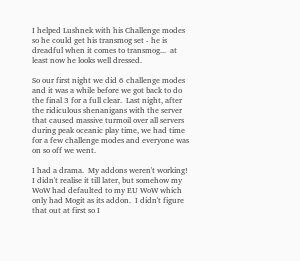I helped Lushnek with his Challenge modes so he could get his transmog set - he is dreadful when it comes to transmog...  at least now he looks well dressed.

So our first night we did 6 challenge modes and it was a while before we got back to do the final 3 for a full clear.  Last night, after the ridiculous shenanigans with the server that caused massive turmoil over all servers during peak oceanic play time, we had time for a few challenge modes and everyone was on so off we went.

I had a drama.  My addons weren't working!  I didn't realise it till later, but somehow my WoW had defaulted to my EU WoW which only had Mogit as its addon.  I didn't figure that out at first so I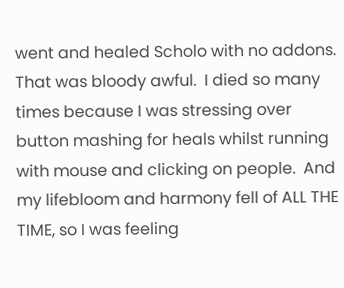went and healed Scholo with no addons.  That was bloody awful.  I died so many times because I was stressing over button mashing for heals whilst running with mouse and clicking on people.  And my lifebloom and harmony fell of ALL THE TIME, so I was feeling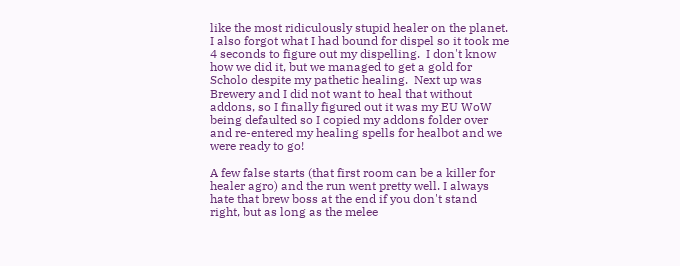like the most ridiculously stupid healer on the planet.  I also forgot what I had bound for dispel so it took me 4 seconds to figure out my dispelling.  I don't know how we did it, but we managed to get a gold for Scholo despite my pathetic healing.  Next up was Brewery and I did not want to heal that without addons, so I finally figured out it was my EU WoW being defaulted so I copied my addons folder over and re-entered my healing spells for healbot and we were ready to go!

A few false starts (that first room can be a killer for healer agro) and the run went pretty well. I always hate that brew boss at the end if you don't stand right, but as long as the melee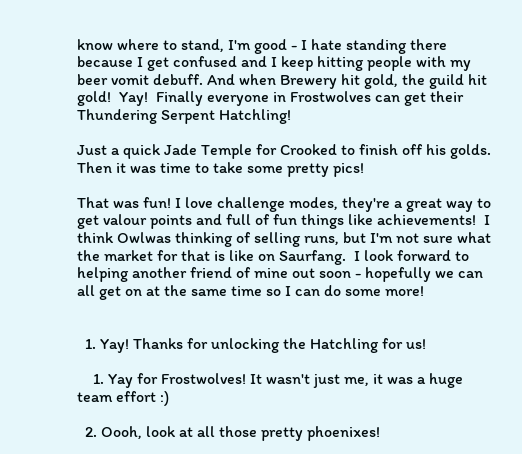know where to stand, I'm good - I hate standing there because I get confused and I keep hitting people with my beer vomit debuff. And when Brewery hit gold, the guild hit gold!  Yay!  Finally everyone in Frostwolves can get their Thundering Serpent Hatchling!

Just a quick Jade Temple for Crooked to finish off his golds.  Then it was time to take some pretty pics!

That was fun! I love challenge modes, they're a great way to get valour points and full of fun things like achievements!  I think Owlwas thinking of selling runs, but I'm not sure what the market for that is like on Saurfang.  I look forward to helping another friend of mine out soon - hopefully we can all get on at the same time so I can do some more!


  1. Yay! Thanks for unlocking the Hatchling for us!

    1. Yay for Frostwolves! It wasn't just me, it was a huge team effort :)

  2. Oooh, look at all those pretty phoenixes!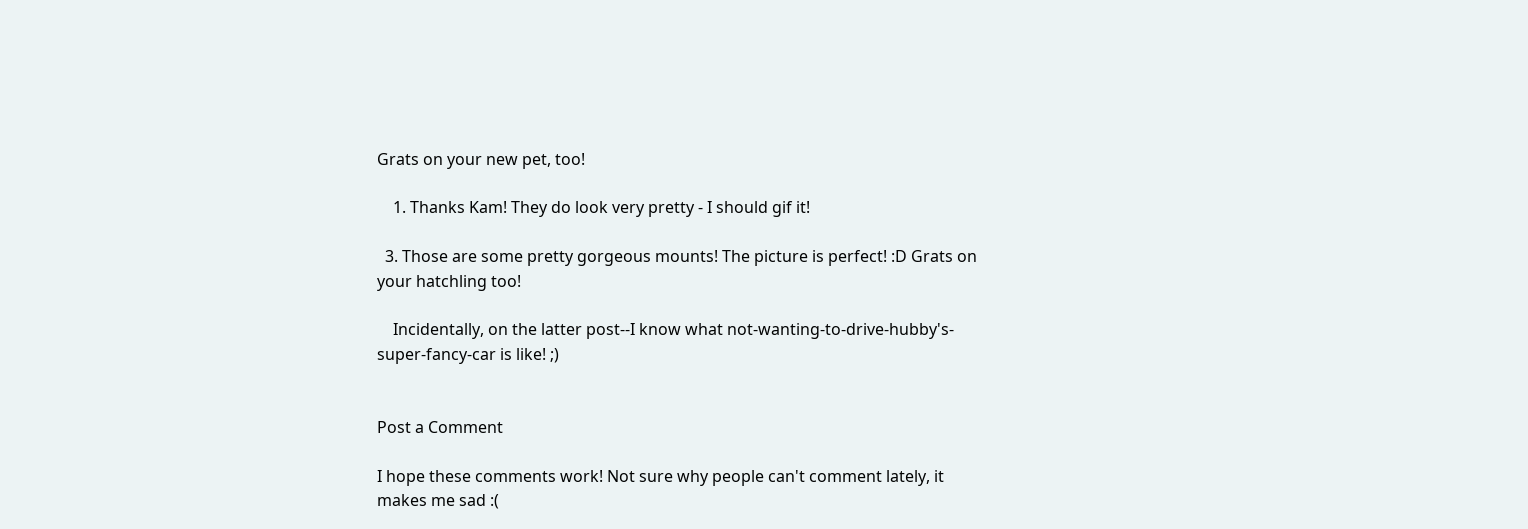Grats on your new pet, too!

    1. Thanks Kam! They do look very pretty - I should gif it!

  3. Those are some pretty gorgeous mounts! The picture is perfect! :D Grats on your hatchling too!

    Incidentally, on the latter post--I know what not-wanting-to-drive-hubby's-super-fancy-car is like! ;)


Post a Comment

I hope these comments work! Not sure why people can't comment lately, it makes me sad :(